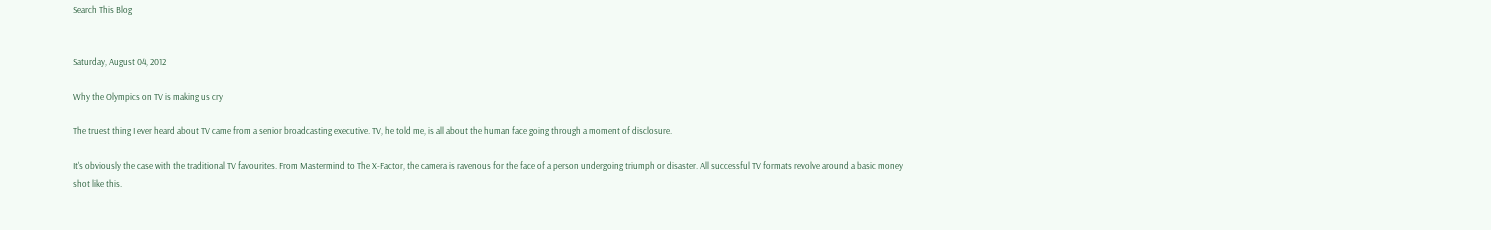Search This Blog


Saturday, August 04, 2012

Why the Olympics on TV is making us cry

The truest thing I ever heard about TV came from a senior broadcasting executive. TV, he told me, is all about the human face going through a moment of disclosure.

It's obviously the case with the traditional TV favourites. From Mastermind to The X-Factor, the camera is ravenous for the face of a person undergoing triumph or disaster. All successful TV formats revolve around a basic money shot like this.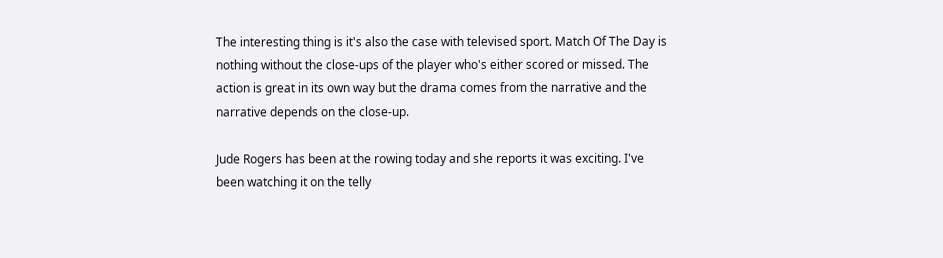The interesting thing is it's also the case with televised sport. Match Of The Day is nothing without the close-ups of the player who's either scored or missed. The action is great in its own way but the drama comes from the narrative and the narrative depends on the close-up.

Jude Rogers has been at the rowing today and she reports it was exciting. I've been watching it on the telly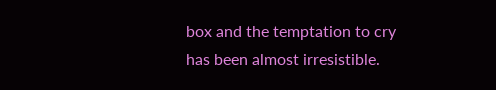box and the temptation to cry has been almost irresistible.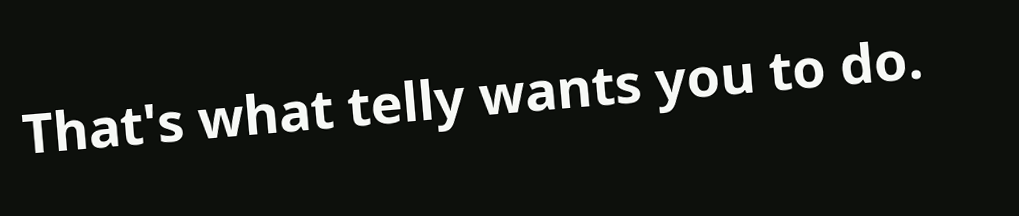That's what telly wants you to do.